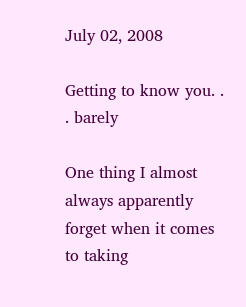July 02, 2008

Getting to know you. . . barely

One thing I almost always apparently forget when it comes to taking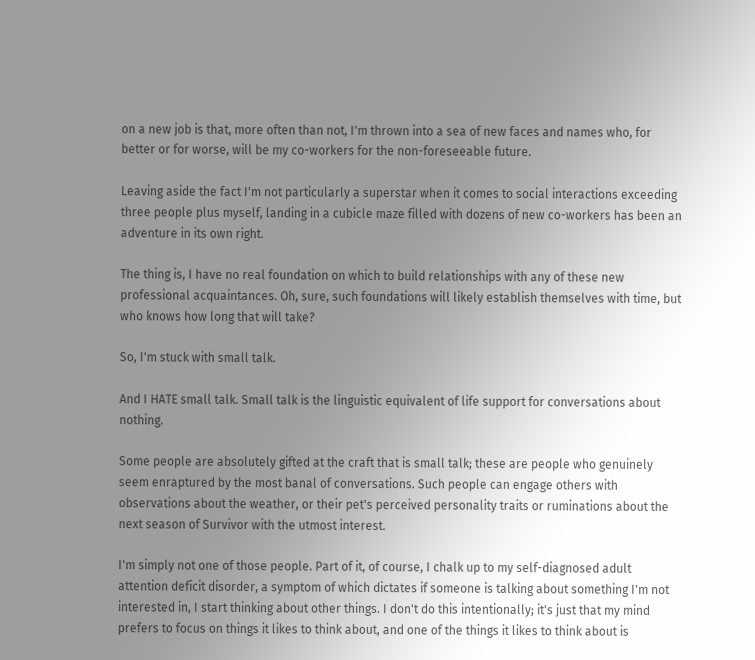on a new job is that, more often than not, I'm thrown into a sea of new faces and names who, for better or for worse, will be my co-workers for the non-foreseeable future.

Leaving aside the fact I'm not particularly a superstar when it comes to social interactions exceeding three people plus myself, landing in a cubicle maze filled with dozens of new co-workers has been an adventure in its own right.

The thing is, I have no real foundation on which to build relationships with any of these new professional acquaintances. Oh, sure, such foundations will likely establish themselves with time, but who knows how long that will take?

So, I'm stuck with small talk.

And I HATE small talk. Small talk is the linguistic equivalent of life support for conversations about nothing.

Some people are absolutely gifted at the craft that is small talk; these are people who genuinely seem enraptured by the most banal of conversations. Such people can engage others with observations about the weather, or their pet's perceived personality traits or ruminations about the next season of Survivor with the utmost interest.

I'm simply not one of those people. Part of it, of course, I chalk up to my self-diagnosed adult attention deficit disorder, a symptom of which dictates if someone is talking about something I'm not interested in, I start thinking about other things. I don't do this intentionally; it's just that my mind prefers to focus on things it likes to think about, and one of the things it likes to think about is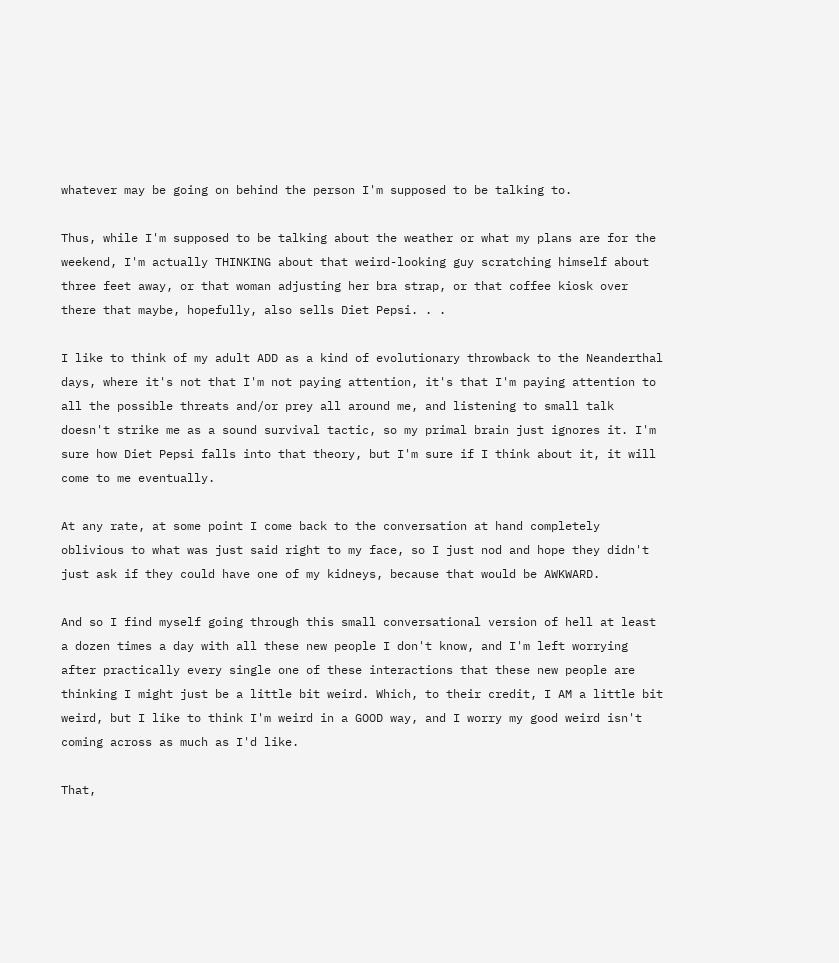whatever may be going on behind the person I'm supposed to be talking to.

Thus, while I'm supposed to be talking about the weather or what my plans are for the weekend, I'm actually THINKING about that weird-looking guy scratching himself about three feet away, or that woman adjusting her bra strap, or that coffee kiosk over there that maybe, hopefully, also sells Diet Pepsi. . .

I like to think of my adult ADD as a kind of evolutionary throwback to the Neanderthal days, where it's not that I'm not paying attention, it's that I'm paying attention to all the possible threats and/or prey all around me, and listening to small talk doesn't strike me as a sound survival tactic, so my primal brain just ignores it. I'm sure how Diet Pepsi falls into that theory, but I'm sure if I think about it, it will come to me eventually.

At any rate, at some point I come back to the conversation at hand completely oblivious to what was just said right to my face, so I just nod and hope they didn't just ask if they could have one of my kidneys, because that would be AWKWARD.

And so I find myself going through this small conversational version of hell at least a dozen times a day with all these new people I don't know, and I'm left worrying after practically every single one of these interactions that these new people are thinking I might just be a little bit weird. Which, to their credit, I AM a little bit weird, but I like to think I'm weird in a GOOD way, and I worry my good weird isn't coming across as much as I'd like.

That,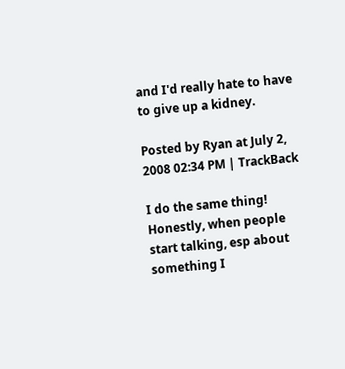and I'd really hate to have to give up a kidney.

Posted by Ryan at July 2, 2008 02:34 PM | TrackBack

I do the same thing! Honestly, when people start talking, esp about something I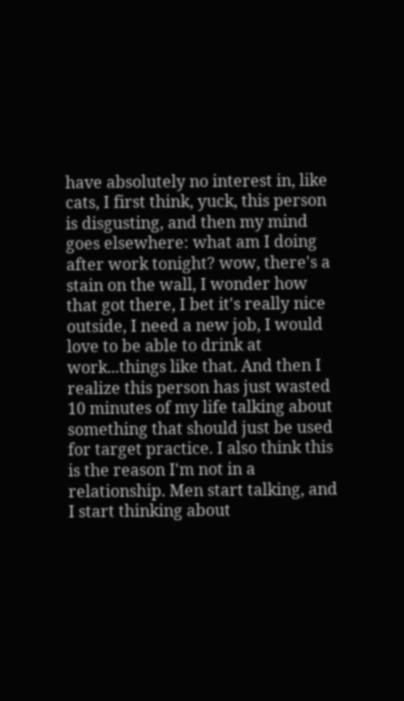have absolutely no interest in, like cats, I first think, yuck, this person is disgusting, and then my mind goes elsewhere: what am I doing after work tonight? wow, there's a stain on the wall, I wonder how that got there, I bet it's really nice outside, I need a new job, I would love to be able to drink at work...things like that. And then I realize this person has just wasted 10 minutes of my life talking about something that should just be used for target practice. I also think this is the reason I'm not in a relationship. Men start talking, and I start thinking about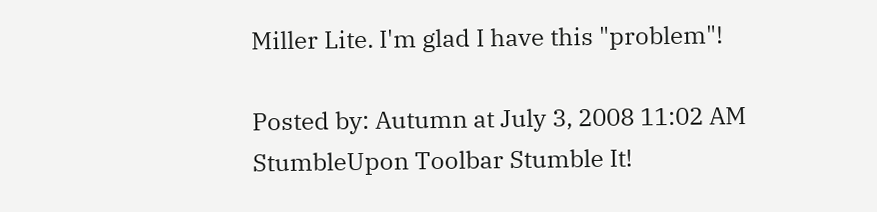Miller Lite. I'm glad I have this "problem"!

Posted by: Autumn at July 3, 2008 11:02 AM
StumbleUpon Toolbar Stumble It!